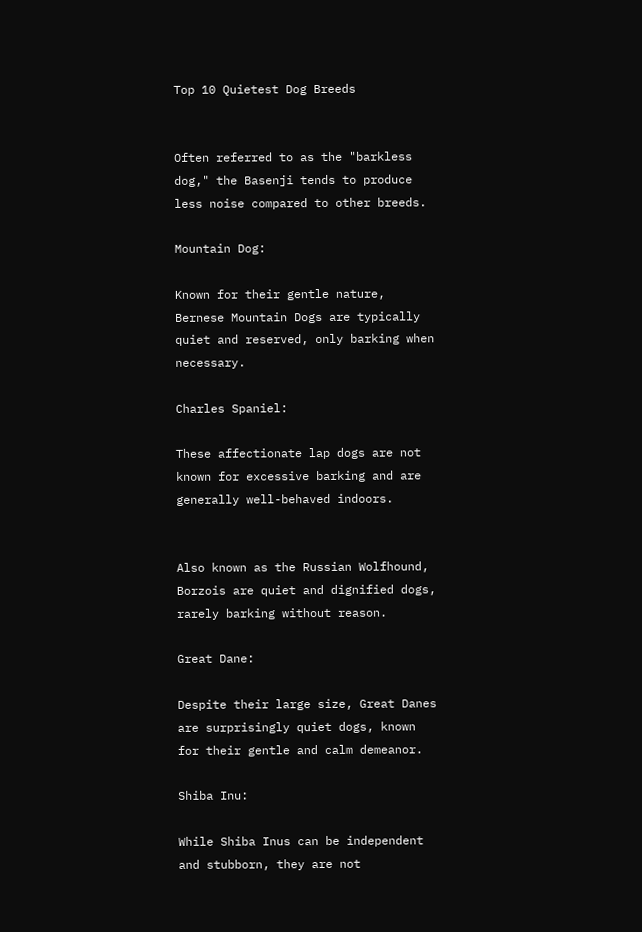Top 10 Quietest Dog Breeds


Often referred to as the "barkless dog," the Basenji tends to produce less noise compared to other breeds.

Mountain Dog:

Known for their gentle nature, Bernese Mountain Dogs are typically quiet and reserved, only barking when necessary.

Charles Spaniel:

These affectionate lap dogs are not known for excessive barking and are generally well-behaved indoors.


Also known as the Russian Wolfhound, Borzois are quiet and dignified dogs, rarely barking without reason.

Great Dane:

Despite their large size, Great Danes are surprisingly quiet dogs, known for their gentle and calm demeanor.

Shiba Inu:

While Shiba Inus can be independent and stubborn, they are not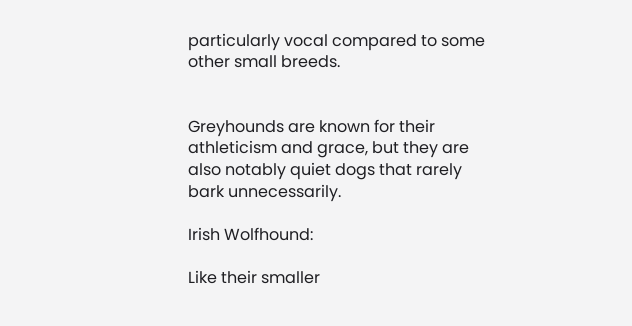particularly vocal compared to some other small breeds.


Greyhounds are known for their athleticism and grace, but they are also notably quiet dogs that rarely bark unnecessarily.

Irish Wolfhound:

Like their smaller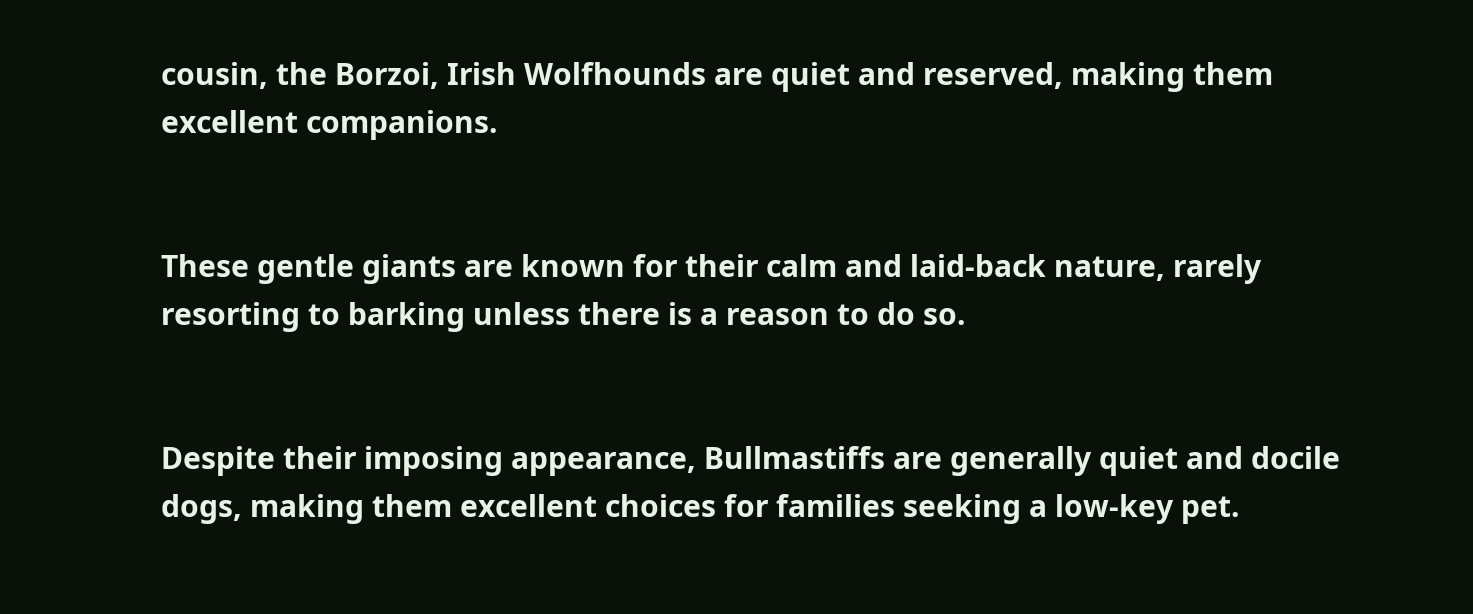cousin, the Borzoi, Irish Wolfhounds are quiet and reserved, making them excellent companions.


These gentle giants are known for their calm and laid-back nature, rarely resorting to barking unless there is a reason to do so.


Despite their imposing appearance, Bullmastiffs are generally quiet and docile dogs, making them excellent choices for families seeking a low-key pet.